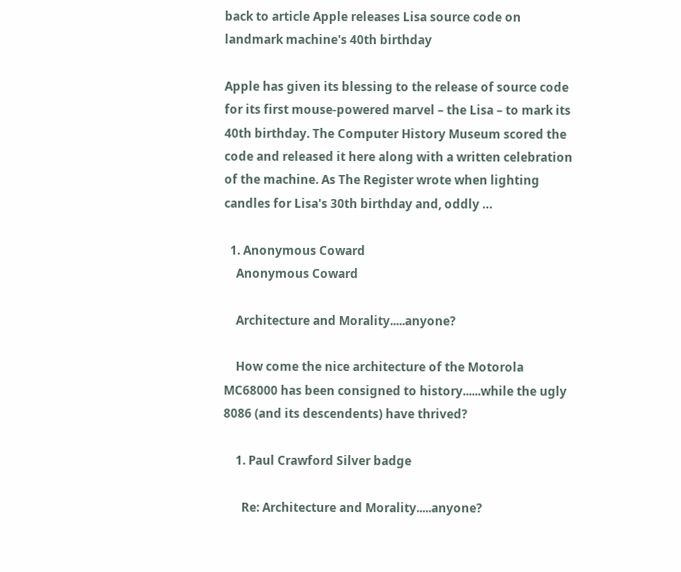back to article Apple releases Lisa source code on landmark machine's 40th birthday

Apple has given its blessing to the release of source code for its first mouse-powered marvel – the Lisa – to mark its 40th birthday. The Computer History Museum scored the code and released it here along with a written celebration of the machine. As The Register wrote when lighting candles for Lisa's 30th birthday and, oddly …

  1. Anonymous Coward
    Anonymous Coward

    Architecture and Morality.....anyone?

    How come the nice architecture of the Motorola MC68000 has been consigned to history......while the ugly 8086 (and its descendents) have thrived?

    1. Paul Crawford Silver badge

      Re: Architecture and Morality.....anyone?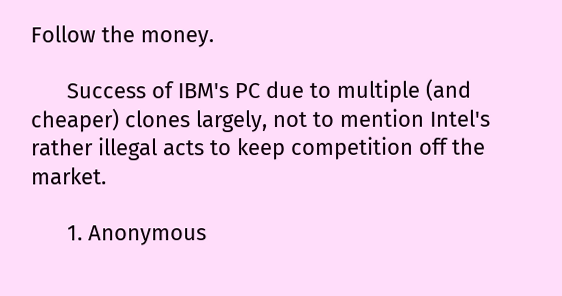Follow the money.

      Success of IBM's PC due to multiple (and cheaper) clones largely, not to mention Intel's rather illegal acts to keep competition off the market.

      1. Anonymous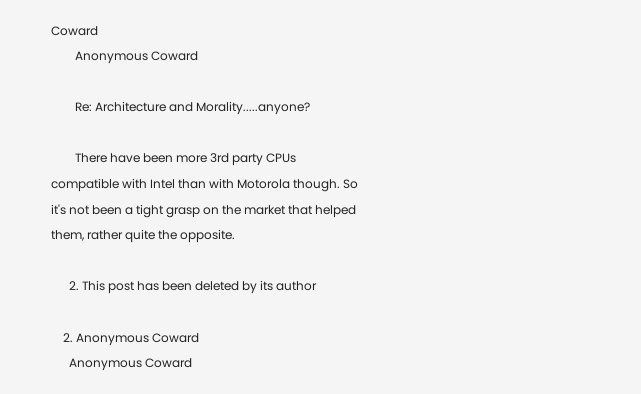Coward
        Anonymous Coward

        Re: Architecture and Morality.....anyone?

        There have been more 3rd party CPUs compatible with Intel than with Motorola though. So it's not been a tight grasp on the market that helped them, rather quite the opposite.

      2. This post has been deleted by its author

    2. Anonymous Coward
      Anonymous Coward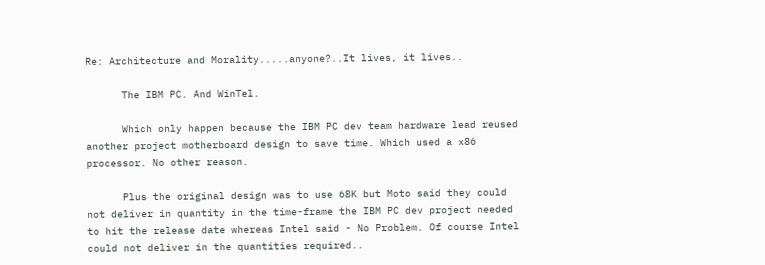Re: Architecture and Morality.....anyone?..It lives, it lives..

      The IBM PC. And WinTel.

      Which only happen because the IBM PC dev team hardware lead reused another project motherboard design to save time. Which used a x86 processor. No other reason.

      Plus the original design was to use 68K but Moto said they could not deliver in quantity in the time-frame the IBM PC dev project needed to hit the release date whereas Intel said - No Problem. Of course Intel could not deliver in the quantities required..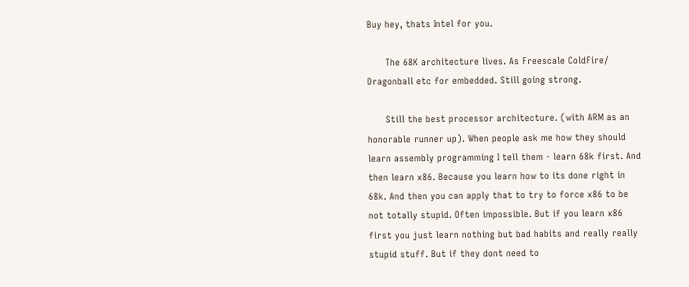Buy hey, thats Intel for you.

      The 68K architecture lives. As Freescale ColdFire/ Dragonball etc for embedded. Still going strong.

      Still the best processor architecture. (with ARM as an honorable runner up). When people ask me how they should learn assembly programming I tell them - learn 68k first. And then learn x86. Because you learn how to its done right in 68k. And then you can apply that to try to force x86 to be not totally stupid. Often impossible. But if you learn x86 first you just learn nothing but bad habits and really really stupid stuff. But if they dont need to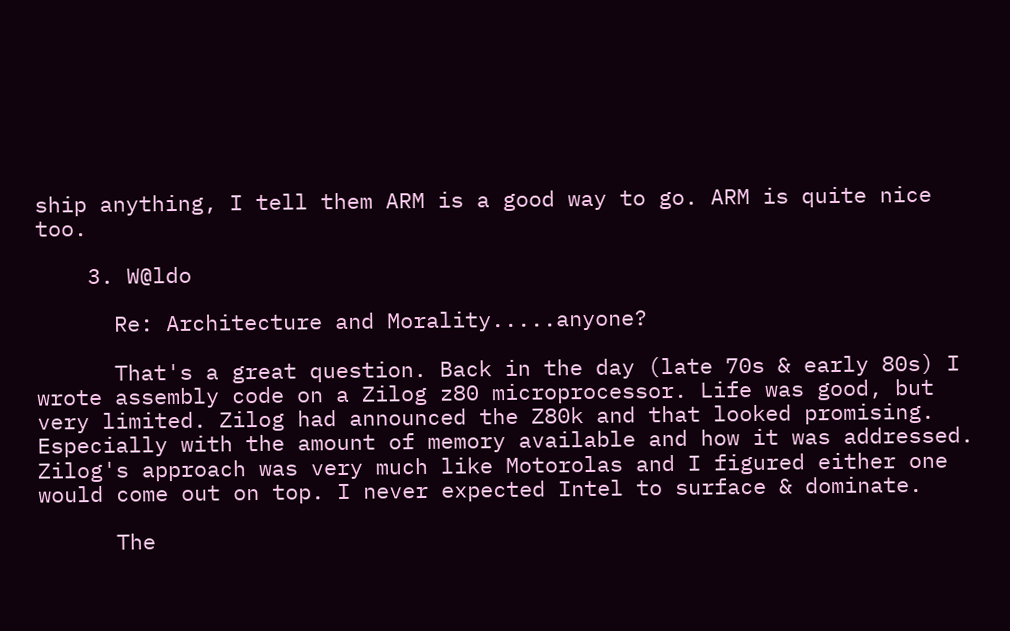ship anything, I tell them ARM is a good way to go. ARM is quite nice too.

    3. W@ldo

      Re: Architecture and Morality.....anyone?

      That's a great question. Back in the day (late 70s & early 80s) I wrote assembly code on a Zilog z80 microprocessor. Life was good, but very limited. Zilog had announced the Z80k and that looked promising. Especially with the amount of memory available and how it was addressed. Zilog's approach was very much like Motorolas and I figured either one would come out on top. I never expected Intel to surface & dominate.

      The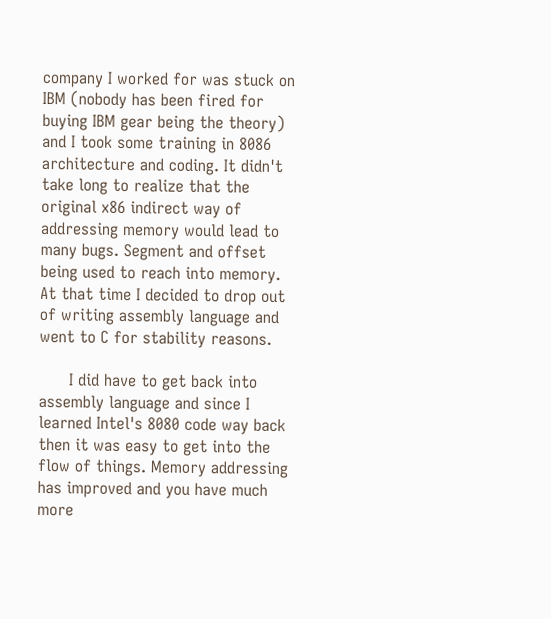company I worked for was stuck on IBM (nobody has been fired for buying IBM gear being the theory) and I took some training in 8086 architecture and coding. It didn't take long to realize that the original x86 indirect way of addressing memory would lead to many bugs. Segment and offset being used to reach into memory. At that time I decided to drop out of writing assembly language and went to C for stability reasons.

      I did have to get back into assembly language and since I learned Intel's 8080 code way back then it was easy to get into the flow of things. Memory addressing has improved and you have much more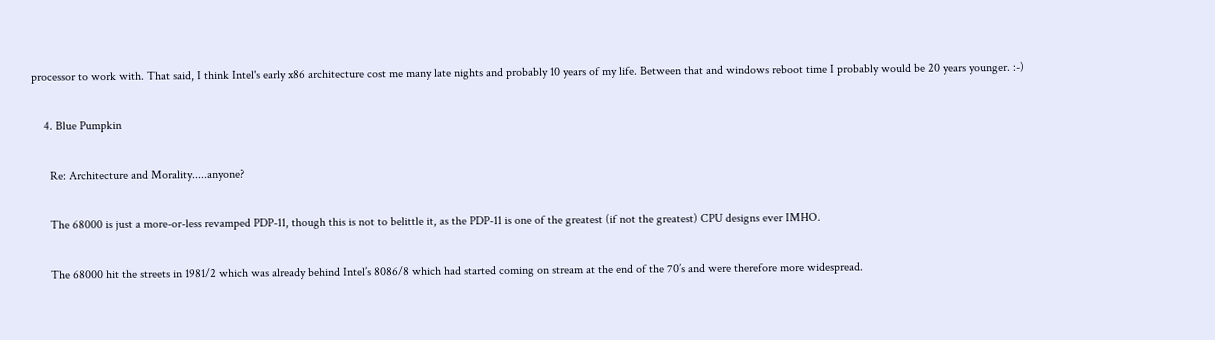processor to work with. That said, I think Intel's early x86 architecture cost me many late nights and probably 10 years of my life. Between that and windows reboot time I probably would be 20 years younger. :-)

    4. Blue Pumpkin

      Re: Architecture and Morality.....anyone?

      The 68000 is just a more-or-less revamped PDP-11, though this is not to belittle it, as the PDP-11 is one of the greatest (if not the greatest) CPU designs ever IMHO.

      The 68000 hit the streets in 1981/2 which was already behind Intel’s 8086/8 which had started coming on stream at the end of the 70’s and were therefore more widespread.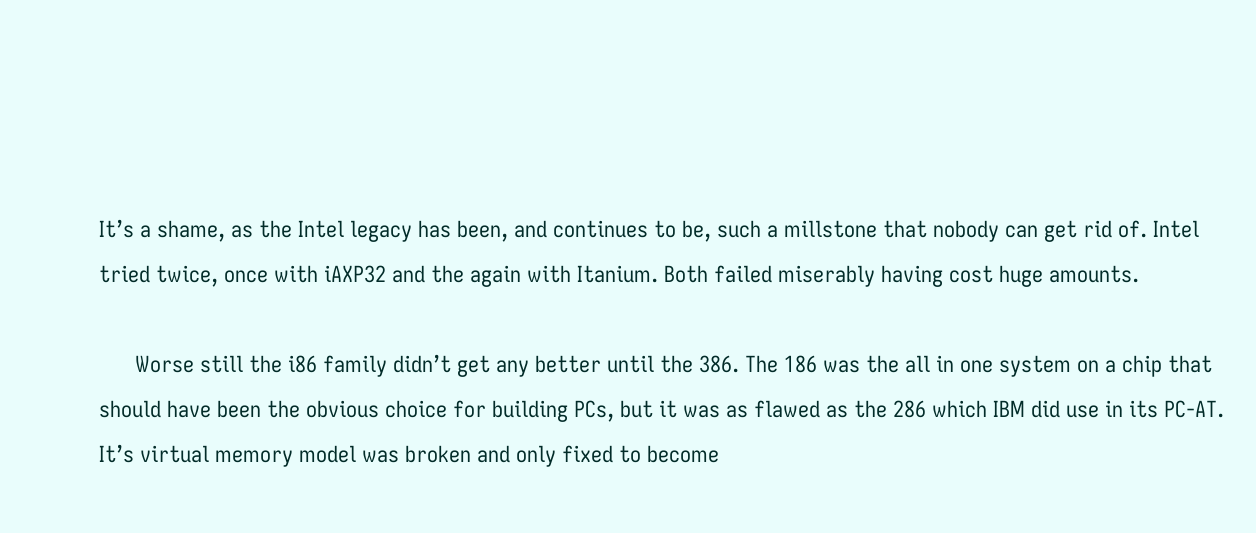It’s a shame, as the Intel legacy has been, and continues to be, such a millstone that nobody can get rid of. Intel tried twice, once with iAXP32 and the again with Itanium. Both failed miserably having cost huge amounts.

      Worse still the i86 family didn’t get any better until the 386. The 186 was the all in one system on a chip that should have been the obvious choice for building PCs, but it was as flawed as the 286 which IBM did use in its PC-AT. It’s virtual memory model was broken and only fixed to become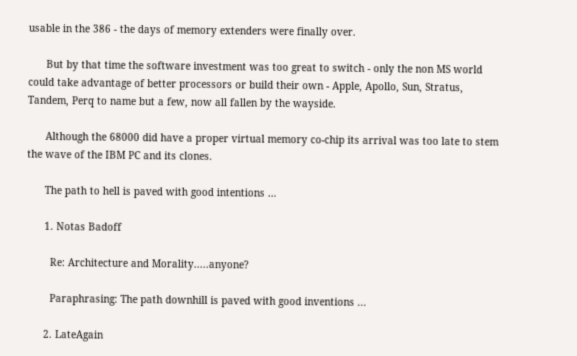usable in the 386 - the days of memory extenders were finally over.

      But by that time the software investment was too great to switch - only the non MS world could take advantage of better processors or build their own - Apple, Apollo, Sun, Stratus, Tandem, Perq to name but a few, now all fallen by the wayside.

      Although the 68000 did have a proper virtual memory co-chip its arrival was too late to stem the wave of the IBM PC and its clones.

      The path to hell is paved with good intentions …

      1. Notas Badoff

        Re: Architecture and Morality.....anyone?

        Paraphrasing: The path downhill is paved with good inventions ...

      2. LateAgain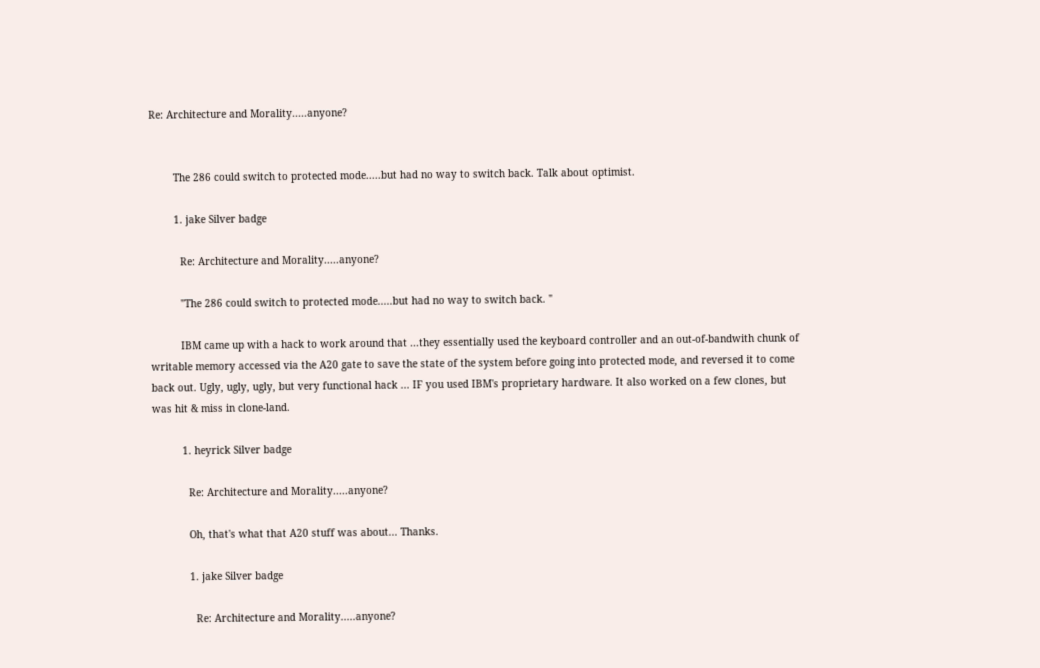Re: Architecture and Morality.....anyone?


        The 286 could switch to protected mode.....but had no way to switch back. Talk about optimist.

        1. jake Silver badge

          Re: Architecture and Morality.....anyone?

          "The 286 could switch to protected mode.....but had no way to switch back. "

          IBM came up with a hack to work around that ...they essentially used the keyboard controller and an out-of-bandwith chunk of writable memory accessed via the A20 gate to save the state of the system before going into protected mode, and reversed it to come back out. Ugly, ugly, ugly, but very functional hack ... IF you used IBM's proprietary hardware. It also worked on a few clones, but was hit & miss in clone-land.

          1. heyrick Silver badge

            Re: Architecture and Morality.....anyone?

            Oh, that's what that A20 stuff was about... Thanks.

            1. jake Silver badge

              Re: Architecture and Morality.....anyone?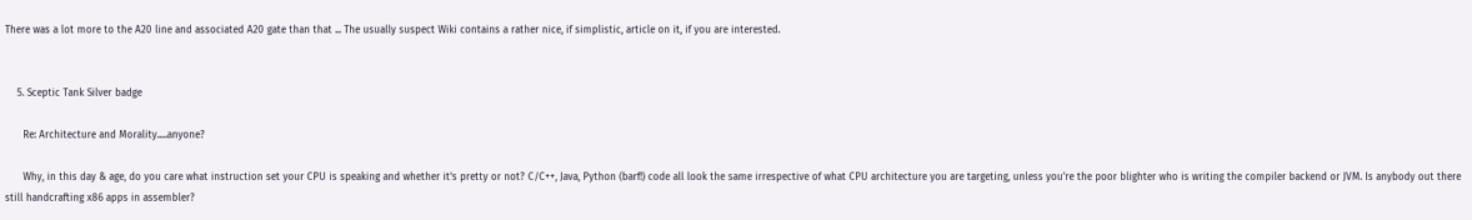There was a lot more to the A20 line and associated A20 gate than that ... The usually suspect Wiki contains a rather nice, if simplistic, article on it, if you are interested.


    5. Sceptic Tank Silver badge

      Re: Architecture and Morality.....anyone?

      Why, in this day & age, do you care what instruction set your CPU is speaking and whether it's pretty or not? C/C++, Java, Python (barf!) code all look the same irrespective of what CPU architecture you are targeting, unless you're the poor blighter who is writing the compiler backend or JVM. Is anybody out there still handcrafting x86 apps in assembler?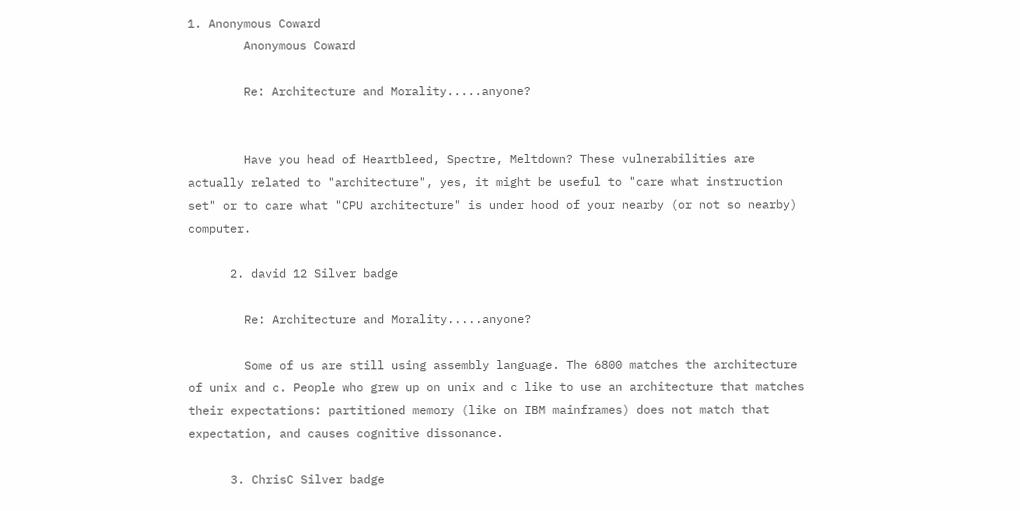1. Anonymous Coward
        Anonymous Coward

        Re: Architecture and Morality.....anyone?


        Have you head of Heartbleed, Spectre, Meltdown? These vulnerabilities are actually related to "architecture", yes, it might be useful to "care what instruction set" or to care what "CPU architecture" is under hood of your nearby (or not so nearby) computer.

      2. david 12 Silver badge

        Re: Architecture and Morality.....anyone?

        Some of us are still using assembly language. The 6800 matches the architecture of unix and c. People who grew up on unix and c like to use an architecture that matches their expectations: partitioned memory (like on IBM mainframes) does not match that expectation, and causes cognitive dissonance.

      3. ChrisC Silver badge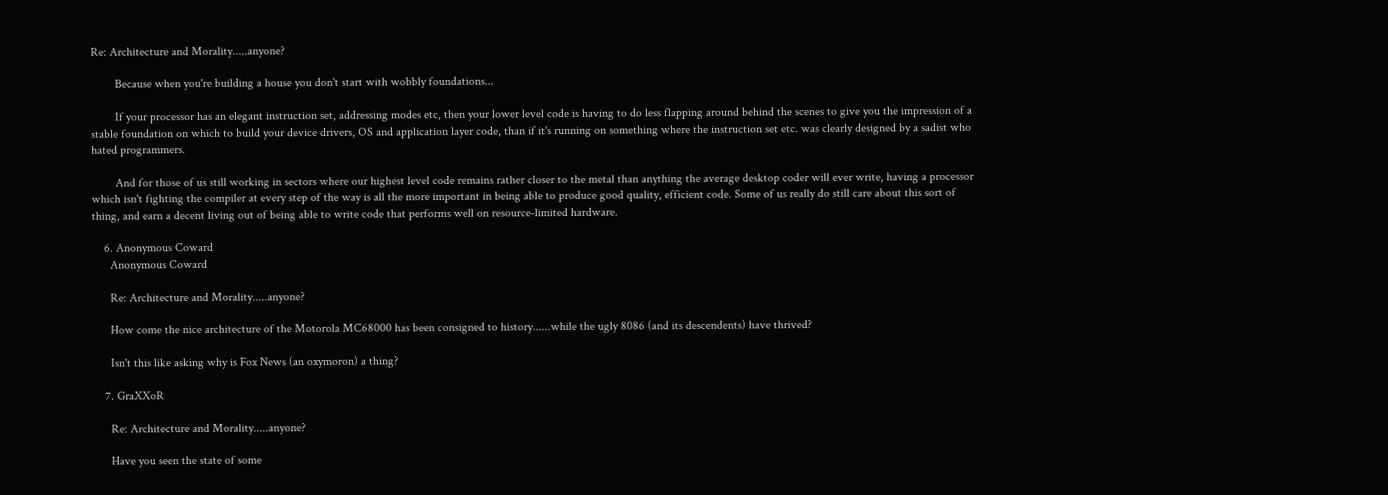Re: Architecture and Morality.....anyone?

        Because when you're building a house you don't start with wobbly foundations...

        If your processor has an elegant instruction set, addressing modes etc, then your lower level code is having to do less flapping around behind the scenes to give you the impression of a stable foundation on which to build your device drivers, OS and application layer code, than if it's running on something where the instruction set etc. was clearly designed by a sadist who hated programmers.

        And for those of us still working in sectors where our highest level code remains rather closer to the metal than anything the average desktop coder will ever write, having a processor which isn't fighting the compiler at every step of the way is all the more important in being able to produce good quality, efficient code. Some of us really do still care about this sort of thing, and earn a decent living out of being able to write code that performs well on resource-limited hardware.

    6. Anonymous Coward
      Anonymous Coward

      Re: Architecture and Morality.....anyone?

      How come the nice architecture of the Motorola MC68000 has been consigned to history......while the ugly 8086 (and its descendents) have thrived?

      Isn't this like asking why is Fox News (an oxymoron) a thing?

    7. GraXXoR

      Re: Architecture and Morality.....anyone?

      Have you seen the state of some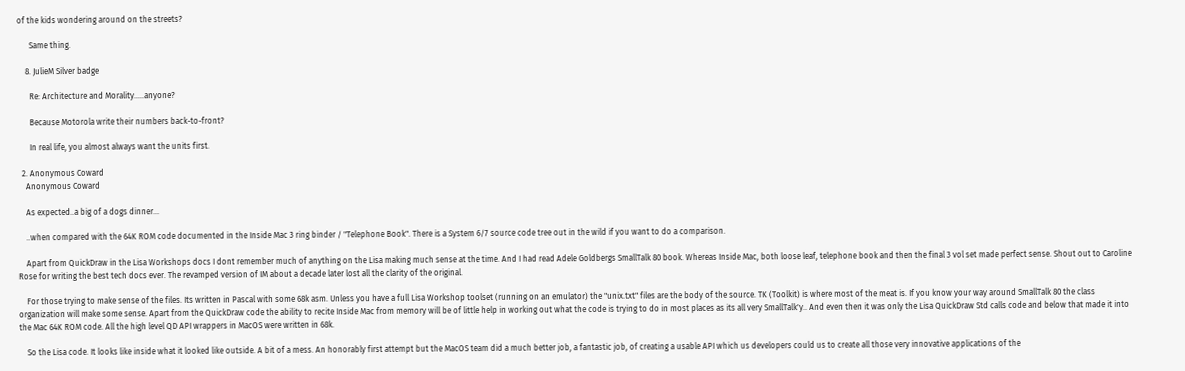of the kids wondering around on the streets?

      Same thing.

    8. JulieM Silver badge

      Re: Architecture and Morality.....anyone?

      Because Motorola write their numbers back-to-front?

      In real life, you almost always want the units first.

  2. Anonymous Coward
    Anonymous Coward

    As expected..a big of a dogs dinner...

    ..when compared with the 64K ROM code documented in the Inside Mac 3 ring binder / "Telephone Book". There is a System 6/7 source code tree out in the wild if you want to do a comparison.

    Apart from QuickDraw in the Lisa Workshops docs I dont remember much of anything on the Lisa making much sense at the time. And I had read Adele Goldbergs SmallTalk 80 book. Whereas Inside Mac, both loose leaf, telephone book and then the final 3 vol set made perfect sense. Shout out to Caroline Rose for writing the best tech docs ever. The revamped version of IM about a decade later lost all the clarity of the original.

    For those trying to make sense of the files. Its written in Pascal with some 68k asm. Unless you have a full Lisa Workshop toolset (running on an emulator) the "unix.txt" files are the body of the source. TK (Toolkit) is where most of the meat is. If you know your way around SmallTalk 80 the class organization will make some sense. Apart from the QuickDraw code the ability to recite Inside Mac from memory will be of little help in working out what the code is trying to do in most places as its all very SmallTalk'y.. And even then it was only the Lisa QuickDraw Std calls code and below that made it into the Mac 64K ROM code. All the high level QD API wrappers in MacOS were written in 68k.

    So the Lisa code. It looks like inside what it looked like outside. A bit of a mess. An honorably first attempt but the MacOS team did a much better job, a fantastic job, of creating a usable API which us developers could us to create all those very innovative applications of the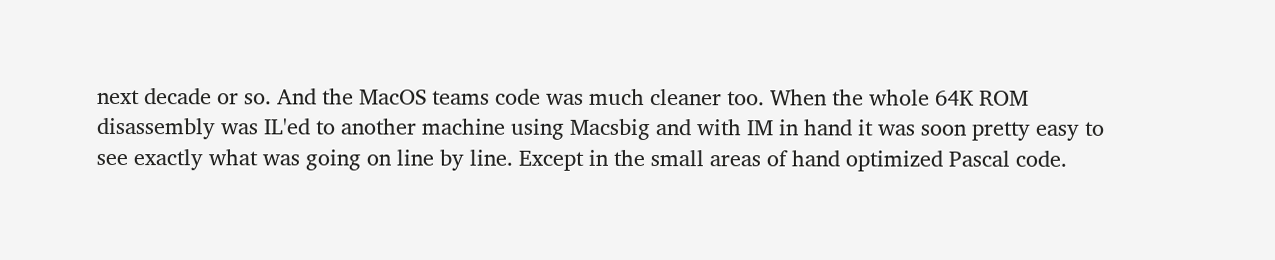next decade or so. And the MacOS teams code was much cleaner too. When the whole 64K ROM disassembly was IL'ed to another machine using Macsbig and with IM in hand it was soon pretty easy to see exactly what was going on line by line. Except in the small areas of hand optimized Pascal code.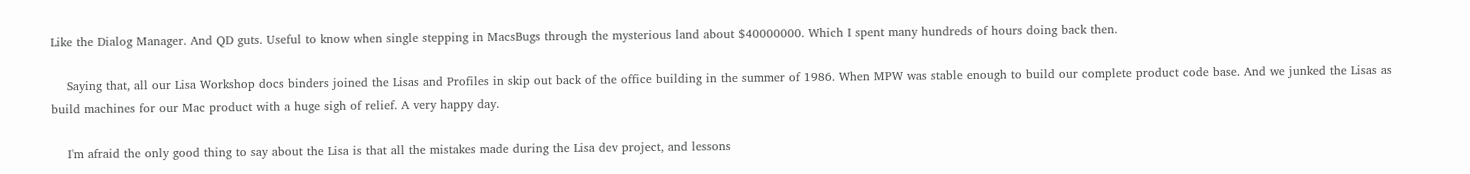Like the Dialog Manager. And QD guts. Useful to know when single stepping in MacsBugs through the mysterious land about $40000000. Which I spent many hundreds of hours doing back then.

    Saying that, all our Lisa Workshop docs binders joined the Lisas and Profiles in skip out back of the office building in the summer of 1986. When MPW was stable enough to build our complete product code base. And we junked the Lisas as build machines for our Mac product with a huge sigh of relief. A very happy day.

    I'm afraid the only good thing to say about the Lisa is that all the mistakes made during the Lisa dev project, and lessons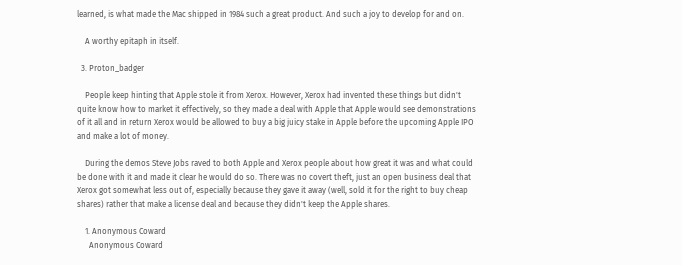learned, is what made the Mac shipped in 1984 such a great product. And such a joy to develop for and on.

    A worthy epitaph in itself.

  3. Proton_badger

    People keep hinting that Apple stole it from Xerox. However, Xerox had invented these things but didn't quite know how to market it effectively, so they made a deal with Apple that Apple would see demonstrations of it all and in return Xerox would be allowed to buy a big juicy stake in Apple before the upcoming Apple IPO and make a lot of money.

    During the demos Steve Jobs raved to both Apple and Xerox people about how great it was and what could be done with it and made it clear he would do so. There was no covert theft, just an open business deal that Xerox got somewhat less out of, especially because they gave it away (well, sold it for the right to buy cheap shares) rather that make a license deal and because they didn't keep the Apple shares.

    1. Anonymous Coward
      Anonymous Coward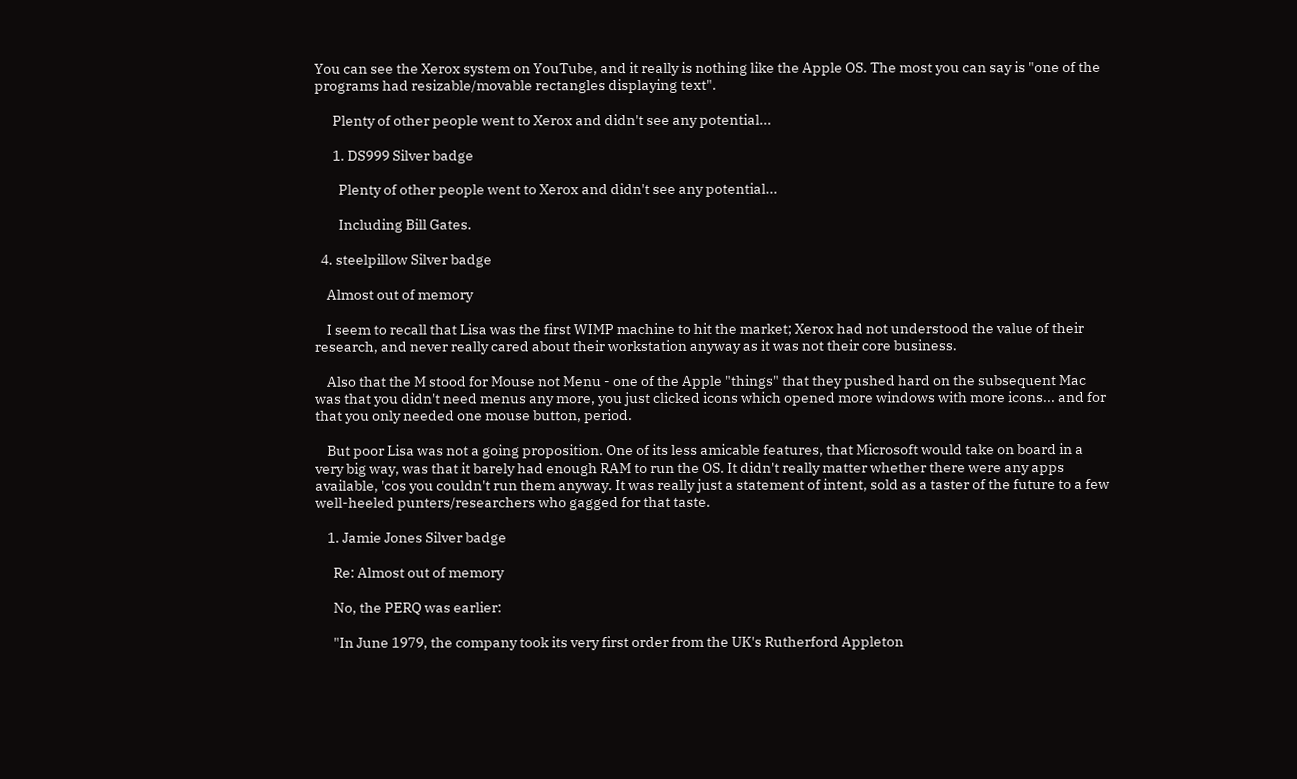You can see the Xerox system on YouTube, and it really is nothing like the Apple OS. The most you can say is "one of the programs had resizable/movable rectangles displaying text".

      Plenty of other people went to Xerox and didn't see any potential...

      1. DS999 Silver badge

        Plenty of other people went to Xerox and didn't see any potential...

        Including Bill Gates.

  4. steelpillow Silver badge

    Almost out of memory

    I seem to recall that Lisa was the first WIMP machine to hit the market; Xerox had not understood the value of their research, and never really cared about their workstation anyway as it was not their core business.

    Also that the M stood for Mouse not Menu - one of the Apple "things" that they pushed hard on the subsequent Mac was that you didn't need menus any more, you just clicked icons which opened more windows with more icons... and for that you only needed one mouse button, period.

    But poor Lisa was not a going proposition. One of its less amicable features, that Microsoft would take on board in a very big way, was that it barely had enough RAM to run the OS. It didn't really matter whether there were any apps available, 'cos you couldn't run them anyway. It was really just a statement of intent, sold as a taster of the future to a few well-heeled punters/researchers who gagged for that taste.

    1. Jamie Jones Silver badge

      Re: Almost out of memory

      No, the PERQ was earlier:

      "In June 1979, the company took its very first order from the UK's Rutherford Appleton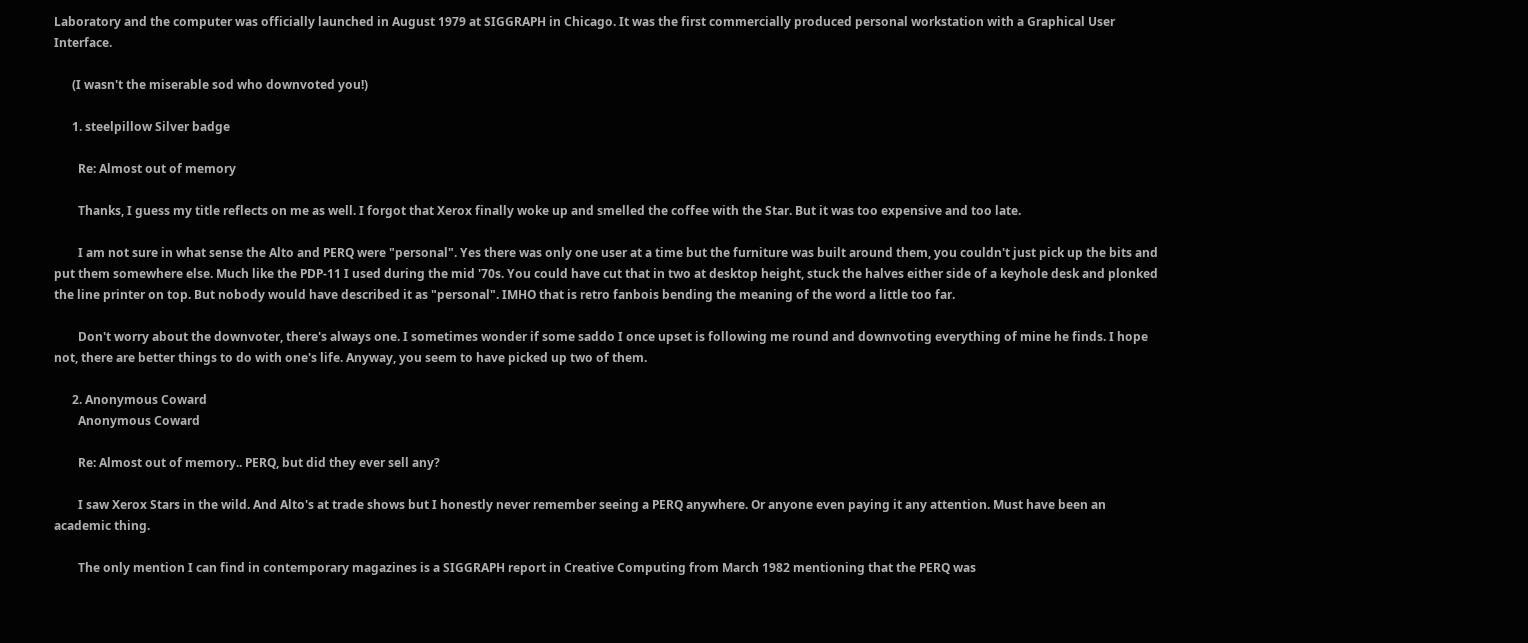Laboratory and the computer was officially launched in August 1979 at SIGGRAPH in Chicago. It was the first commercially produced personal workstation with a Graphical User Interface.

      (I wasn't the miserable sod who downvoted you!)

      1. steelpillow Silver badge

        Re: Almost out of memory

        Thanks, I guess my title reflects on me as well. I forgot that Xerox finally woke up and smelled the coffee with the Star. But it was too expensive and too late.

        I am not sure in what sense the Alto and PERQ were "personal". Yes there was only one user at a time but the furniture was built around them, you couldn't just pick up the bits and put them somewhere else. Much like the PDP-11 I used during the mid '70s. You could have cut that in two at desktop height, stuck the halves either side of a keyhole desk and plonked the line printer on top. But nobody would have described it as "personal". IMHO that is retro fanbois bending the meaning of the word a little too far.

        Don't worry about the downvoter, there's always one. I sometimes wonder if some saddo I once upset is following me round and downvoting everything of mine he finds. I hope not, there are better things to do with one's life. Anyway, you seem to have picked up two of them.

      2. Anonymous Coward
        Anonymous Coward

        Re: Almost out of memory.. PERQ, but did they ever sell any?

        I saw Xerox Stars in the wild. And Alto's at trade shows but I honestly never remember seeing a PERQ anywhere. Or anyone even paying it any attention. Must have been an academic thing.

        The only mention I can find in contemporary magazines is a SIGGRAPH report in Creative Computing from March 1982 mentioning that the PERQ was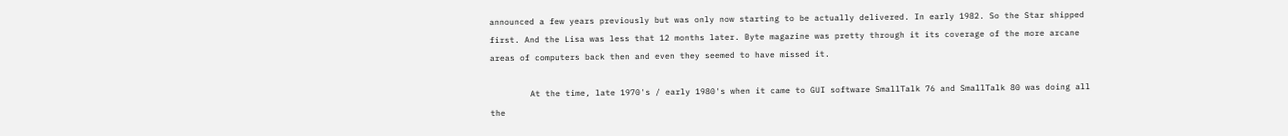announced a few years previously but was only now starting to be actually delivered. In early 1982. So the Star shipped first. And the Lisa was less that 12 months later. Byte magazine was pretty through it its coverage of the more arcane areas of computers back then and even they seemed to have missed it.

        At the time, late 1970's / early 1980's when it came to GUI software SmallTalk 76 and SmallTalk 80 was doing all the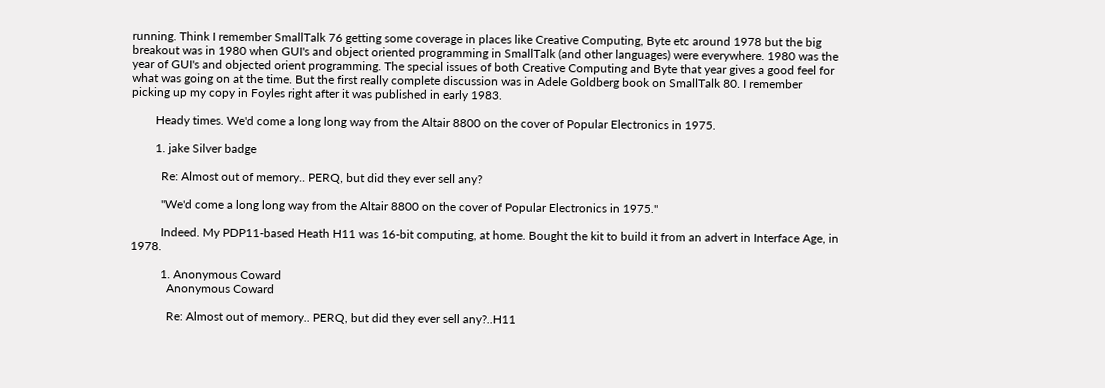running. Think I remember SmallTalk 76 getting some coverage in places like Creative Computing, Byte etc around 1978 but the big breakout was in 1980 when GUI's and object oriented programming in SmallTalk (and other languages) were everywhere. 1980 was the year of GUI's and objected orient programming. The special issues of both Creative Computing and Byte that year gives a good feel for what was going on at the time. But the first really complete discussion was in Adele Goldberg book on SmallTalk 80. I remember picking up my copy in Foyles right after it was published in early 1983.

        Heady times. We'd come a long long way from the Altair 8800 on the cover of Popular Electronics in 1975.

        1. jake Silver badge

          Re: Almost out of memory.. PERQ, but did they ever sell any?

          "We'd come a long long way from the Altair 8800 on the cover of Popular Electronics in 1975."

          Indeed. My PDP11-based Heath H11 was 16-bit computing, at home. Bought the kit to build it from an advert in Interface Age, in 1978.

          1. Anonymous Coward
            Anonymous Coward

            Re: Almost out of memory.. PERQ, but did they ever sell any?..H11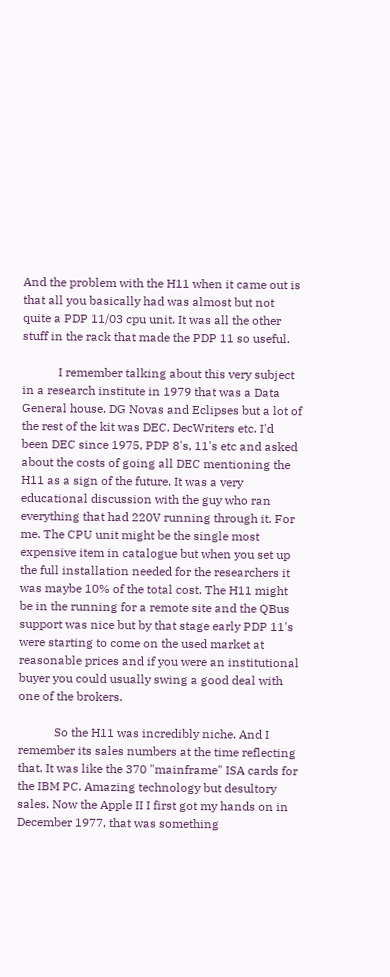And the problem with the H11 when it came out is that all you basically had was almost but not quite a PDP 11/03 cpu unit. It was all the other stuff in the rack that made the PDP 11 so useful.

            I remember talking about this very subject in a research institute in 1979 that was a Data General house. DG Novas and Eclipses but a lot of the rest of the kit was DEC. DecWriters etc. I'd been DEC since 1975, PDP 8's, 11's etc and asked about the costs of going all DEC mentioning the H11 as a sign of the future. It was a very educational discussion with the guy who ran everything that had 220V running through it. For me. The CPU unit might be the single most expensive item in catalogue but when you set up the full installation needed for the researchers it was maybe 10% of the total cost. The H11 might be in the running for a remote site and the QBus support was nice but by that stage early PDP 11's were starting to come on the used market at reasonable prices and if you were an institutional buyer you could usually swing a good deal with one of the brokers.

            So the H11 was incredibly niche. And I remember its sales numbers at the time reflecting that. It was like the 370 "mainframe" ISA cards for the IBM PC. Amazing technology but desultory sales. Now the Apple II I first got my hands on in December 1977, that was something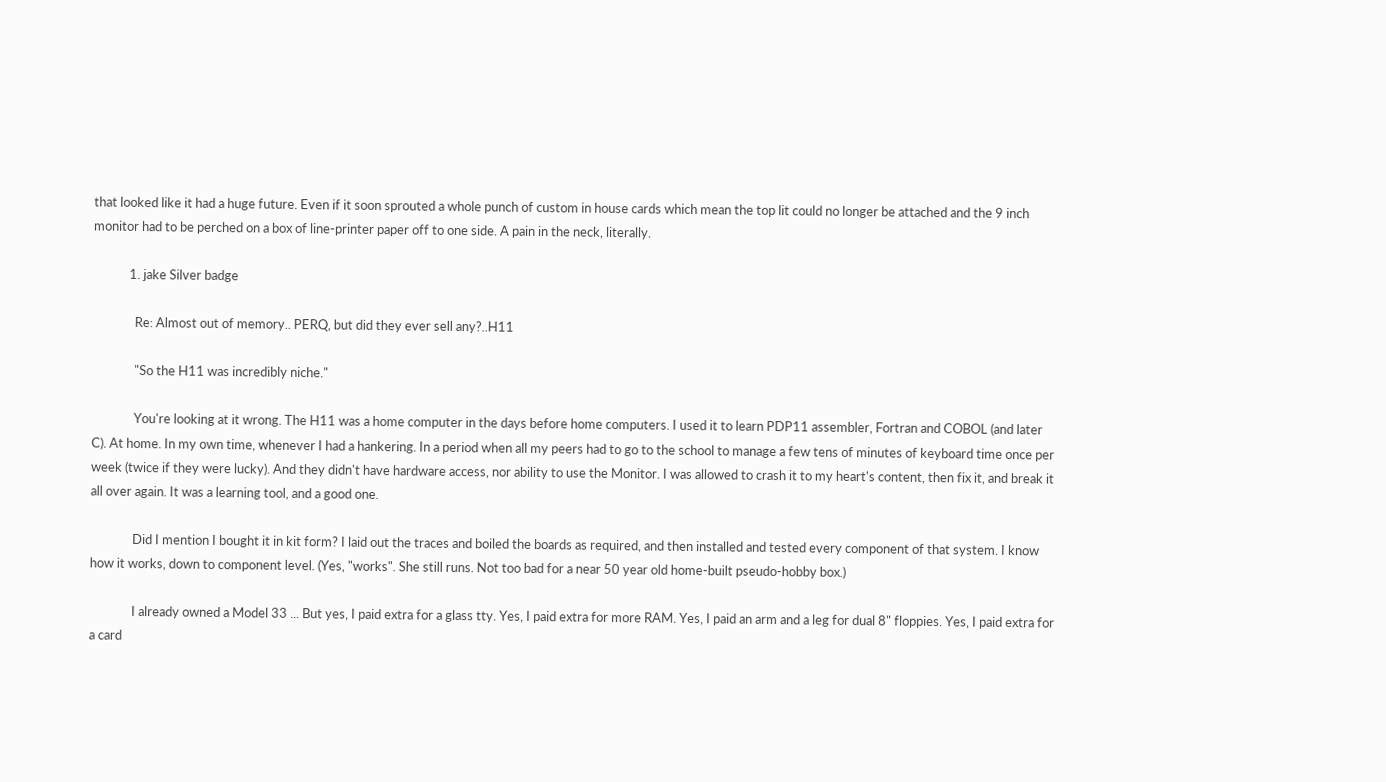that looked like it had a huge future. Even if it soon sprouted a whole punch of custom in house cards which mean the top lit could no longer be attached and the 9 inch monitor had to be perched on a box of line-printer paper off to one side. A pain in the neck, literally.

            1. jake Silver badge

              Re: Almost out of memory.. PERQ, but did they ever sell any?..H11

              "So the H11 was incredibly niche."

              You're looking at it wrong. The H11 was a home computer in the days before home computers. I used it to learn PDP11 assembler, Fortran and COBOL (and later C). At home. In my own time, whenever I had a hankering. In a period when all my peers had to go to the school to manage a few tens of minutes of keyboard time once per week (twice if they were lucky). And they didn't have hardware access, nor ability to use the Monitor. I was allowed to crash it to my heart's content, then fix it, and break it all over again. It was a learning tool, and a good one.

              Did I mention I bought it in kit form? I laid out the traces and boiled the boards as required, and then installed and tested every component of that system. I know how it works, down to component level. (Yes, "works". She still runs. Not too bad for a near 50 year old home-built pseudo-hobby box.)

              I already owned a Model 33 ... But yes, I paid extra for a glass tty. Yes, I paid extra for more RAM. Yes, I paid an arm and a leg for dual 8" floppies. Yes, I paid extra for a card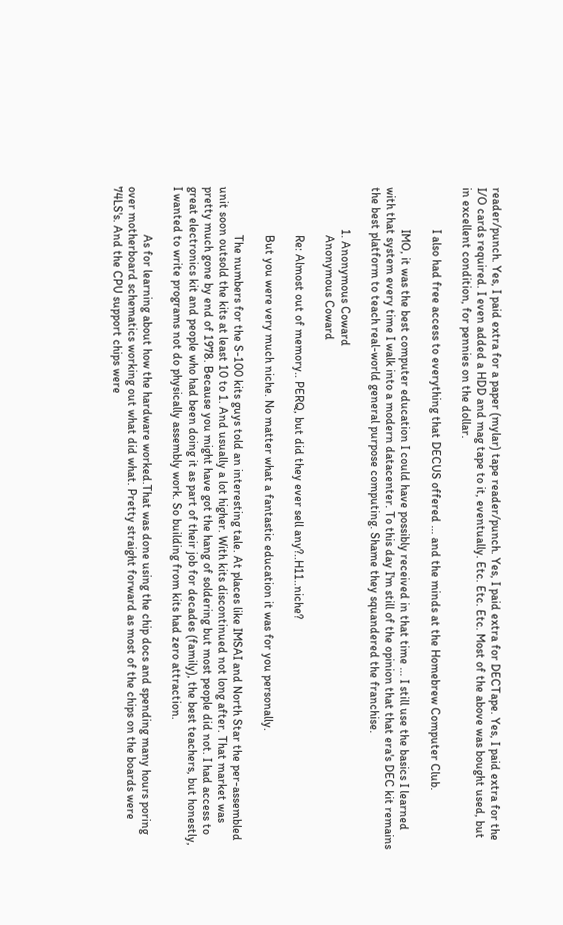reader/punch. Yes, I paid extra for a paper (mylar) tape reader/punch. Yes, I paid extra for DECTape. Yes, I paid extra for the I/O cards required. I even added a HDD and mag tape to it, eventually. Etc. Etc. Etc. Most of the above was bought used, but in excellent condition, for pennies on the dollar.

              I also had free access to everything that DECUS offered ... and the minds at the Homebrew Computer Club.

              IMO, it was the best computer education I could have possibly received in that time ... I still use the basics I learned with that system every time I walk into a modern datacenter. To this day I'm still of the opinion that that era's DEC kit remains the best platform to teach real-world general purpose computing. Shame they squandered the franchise.

              1. Anonymous Coward
                Anonymous Coward

                Re: Almost out of memory.. PERQ, but did they ever sell any?..H11..niche?

                But you were very much niche. No matter what a fantastic education it was for you personally.

                The numbers for the S-100 kits guys told an interesting tale. At places like IMSAI and North Star the per-assembled unit soon outsold the kits at least 10 to 1. And usually a lot higher. With kits discontinued not long after. That market was pretty much gone by end of 1978. Because you might have got the hang of soldering but most people did not. I had access to great electronics kit and people who had been doing it as part of their job for decades (family), the best teachers, but honestly, I wanted to write programs not do physically assembly work. So building from kits had zero attraction.

                As for learning about how the hardware worked.That was done using the chip docs and spending many hours poring over motherboard schematics working out what did what. Pretty straight forward as most of the chips on the boards were 74LS's. And the CPU support chips were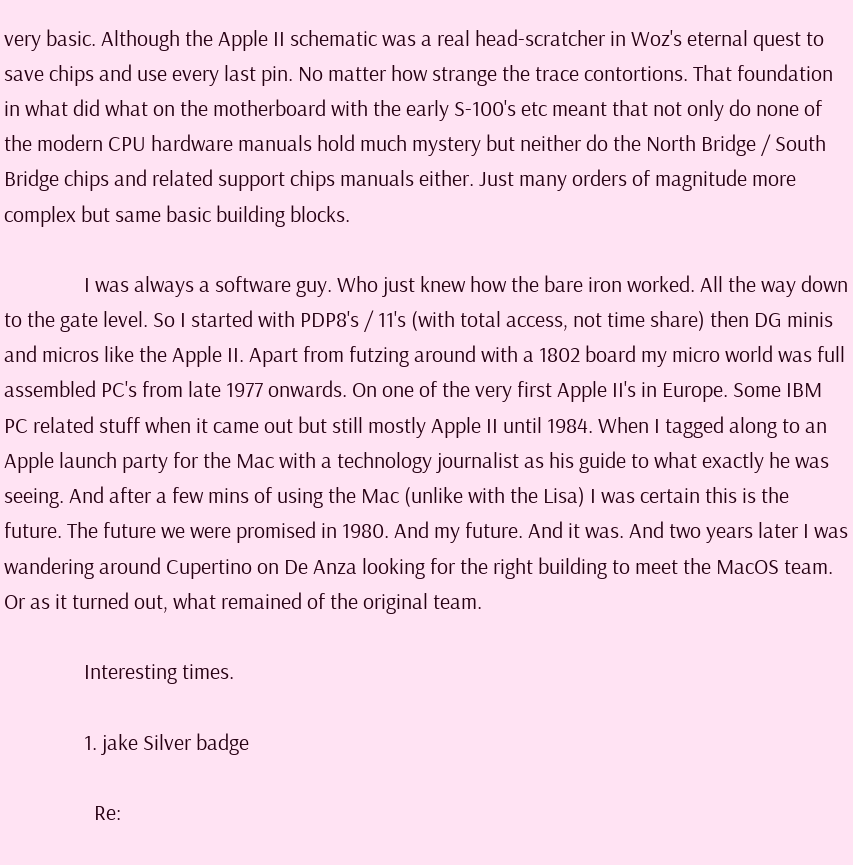very basic. Although the Apple II schematic was a real head-scratcher in Woz's eternal quest to save chips and use every last pin. No matter how strange the trace contortions. That foundation in what did what on the motherboard with the early S-100's etc meant that not only do none of the modern CPU hardware manuals hold much mystery but neither do the North Bridge / South Bridge chips and related support chips manuals either. Just many orders of magnitude more complex but same basic building blocks.

                I was always a software guy. Who just knew how the bare iron worked. All the way down to the gate level. So I started with PDP8's / 11's (with total access, not time share) then DG minis and micros like the Apple II. Apart from futzing around with a 1802 board my micro world was full assembled PC's from late 1977 onwards. On one of the very first Apple II's in Europe. Some IBM PC related stuff when it came out but still mostly Apple II until 1984. When I tagged along to an Apple launch party for the Mac with a technology journalist as his guide to what exactly he was seeing. And after a few mins of using the Mac (unlike with the Lisa) I was certain this is the future. The future we were promised in 1980. And my future. And it was. And two years later I was wandering around Cupertino on De Anza looking for the right building to meet the MacOS team. Or as it turned out, what remained of the original team.

                Interesting times.

                1. jake Silver badge

                  Re: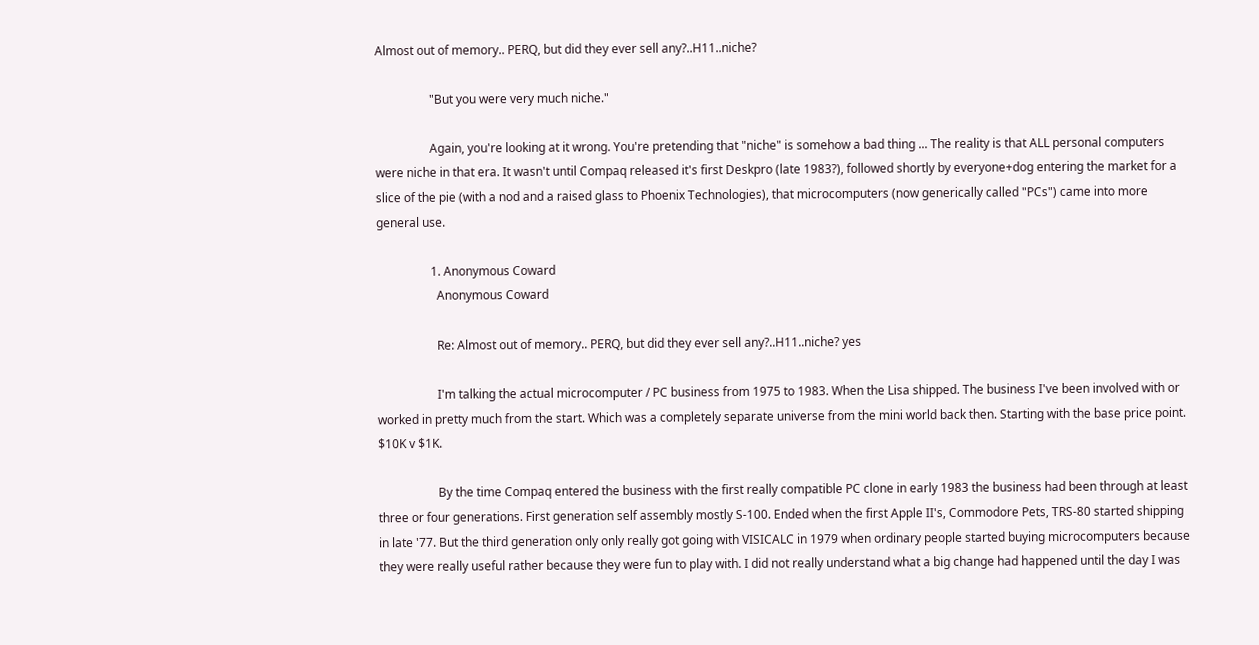Almost out of memory.. PERQ, but did they ever sell any?..H11..niche?

                  "But you were very much niche."

                  Again, you're looking at it wrong. You're pretending that "niche" is somehow a bad thing ... The reality is that ALL personal computers were niche in that era. It wasn't until Compaq released it's first Deskpro (late 1983?), followed shortly by everyone+dog entering the market for a slice of the pie (with a nod and a raised glass to Phoenix Technologies), that microcomputers (now generically called "PCs") came into more general use.

                  1. Anonymous Coward
                    Anonymous Coward

                    Re: Almost out of memory.. PERQ, but did they ever sell any?..H11..niche? yes

                    I'm talking the actual microcomputer / PC business from 1975 to 1983. When the Lisa shipped. The business I've been involved with or worked in pretty much from the start. Which was a completely separate universe from the mini world back then. Starting with the base price point. $10K v $1K.

                    By the time Compaq entered the business with the first really compatible PC clone in early 1983 the business had been through at least three or four generations. First generation self assembly mostly S-100. Ended when the first Apple II's, Commodore Pets, TRS-80 started shipping in late '77. But the third generation only only really got going with VISICALC in 1979 when ordinary people started buying microcomputers because they were really useful rather because they were fun to play with. I did not really understand what a big change had happened until the day I was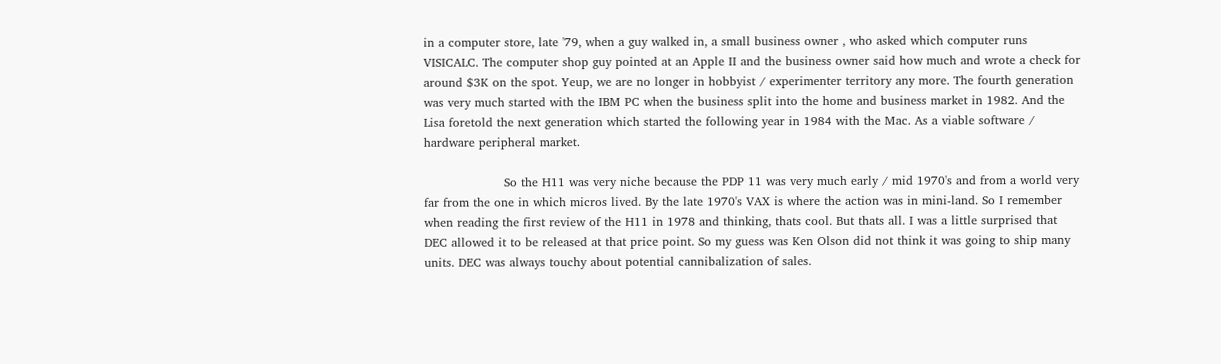in a computer store, late '79, when a guy walked in, a small business owner , who asked which computer runs VISICALC. The computer shop guy pointed at an Apple II and the business owner said how much and wrote a check for around $3K on the spot. Yeup, we are no longer in hobbyist / experimenter territory any more. The fourth generation was very much started with the IBM PC when the business split into the home and business market in 1982. And the Lisa foretold the next generation which started the following year in 1984 with the Mac. As a viable software / hardware peripheral market.

                    So the H11 was very niche because the PDP 11 was very much early / mid 1970's and from a world very far from the one in which micros lived. By the late 1970's VAX is where the action was in mini-land. So I remember when reading the first review of the H11 in 1978 and thinking, thats cool. But thats all. I was a little surprised that DEC allowed it to be released at that price point. So my guess was Ken Olson did not think it was going to ship many units. DEC was always touchy about potential cannibalization of sales.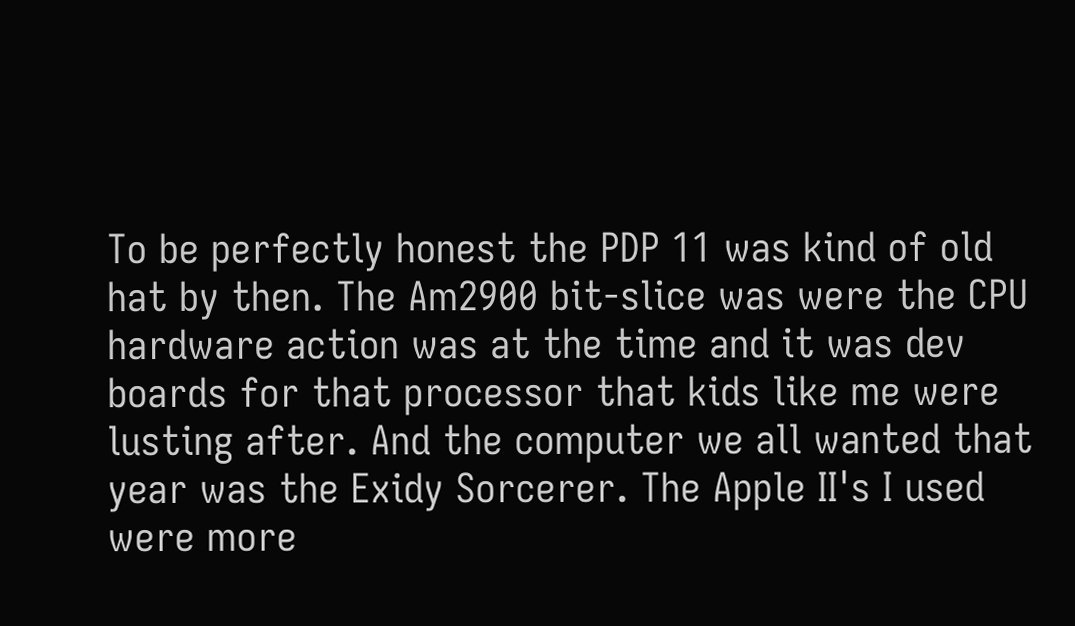To be perfectly honest the PDP 11 was kind of old hat by then. The Am2900 bit-slice was were the CPU hardware action was at the time and it was dev boards for that processor that kids like me were lusting after. And the computer we all wanted that year was the Exidy Sorcerer. The Apple II's I used were more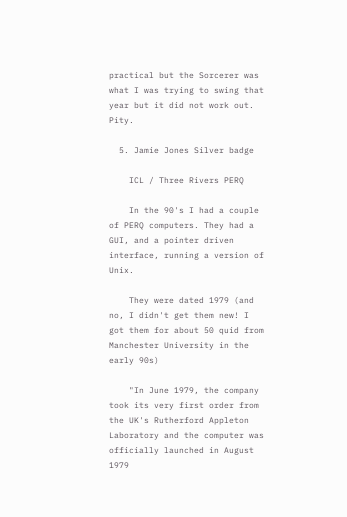practical but the Sorcerer was what I was trying to swing that year but it did not work out. Pity.

  5. Jamie Jones Silver badge

    ICL / Three Rivers PERQ

    In the 90's I had a couple of PERQ computers. They had a GUI, and a pointer driven interface, running a version of Unix.

    They were dated 1979 (and no, I didn't get them new! I got them for about 50 quid from Manchester University in the early 90s)

    "In June 1979, the company took its very first order from the UK's Rutherford Appleton Laboratory and the computer was officially launched in August 1979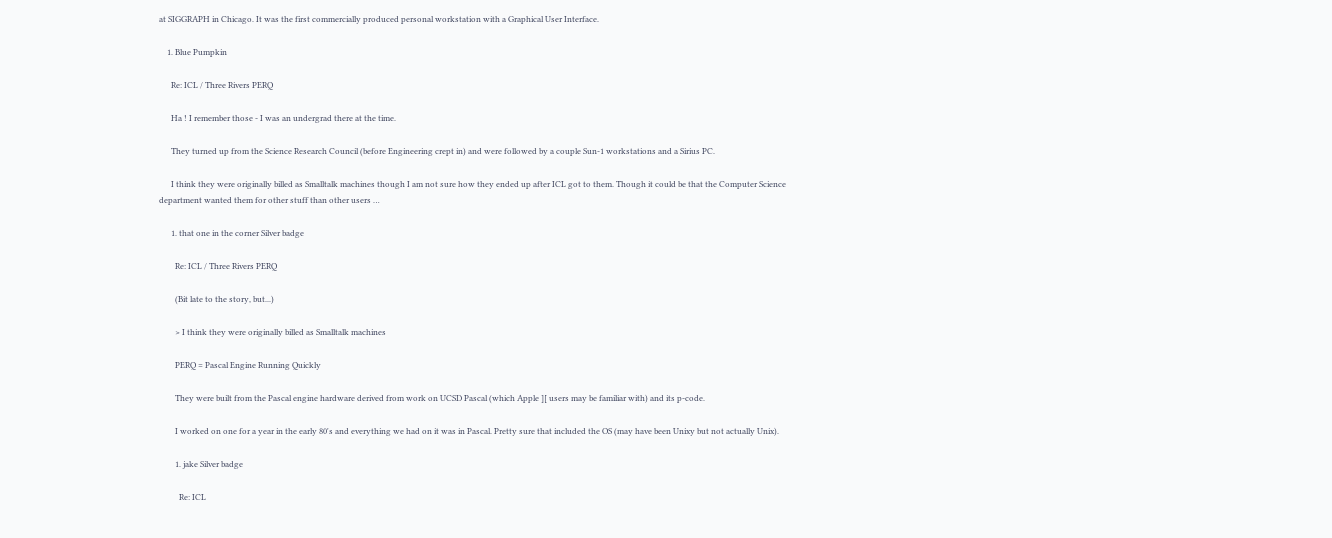at SIGGRAPH in Chicago. It was the first commercially produced personal workstation with a Graphical User Interface.

    1. Blue Pumpkin

      Re: ICL / Three Rivers PERQ

      Ha ! I remember those - I was an undergrad there at the time.

      They turned up from the Science Research Council (before Engineering crept in) and were followed by a couple Sun-1 workstations and a Sirius PC.

      I think they were originally billed as Smalltalk machines though I am not sure how they ended up after ICL got to them. Though it could be that the Computer Science department wanted them for other stuff than other users …

      1. that one in the corner Silver badge

        Re: ICL / Three Rivers PERQ

        (Bit late to the story, but...)

        > I think they were originally billed as Smalltalk machines

        PERQ = Pascal Engine Running Quickly

        They were built from the Pascal engine hardware derived from work on UCSD Pascal (which Apple ][ users may be familiar with) and its p-code.

        I worked on one for a year in the early 80's and everything we had on it was in Pascal. Pretty sure that included the OS (may have been Unixy but not actually Unix).

        1. jake Silver badge

          Re: ICL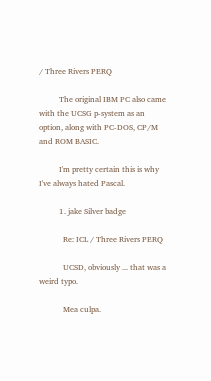/ Three Rivers PERQ

          The original IBM PC also came with the UCSG p-system as an option, along with PC-DOS, CP/M and ROM BASIC.

          I'm pretty certain this is why I've always hated Pascal.

          1. jake Silver badge

            Re: ICL / Three Rivers PERQ

            UCSD, obviously ... that was a weird typo.

            Mea culpa.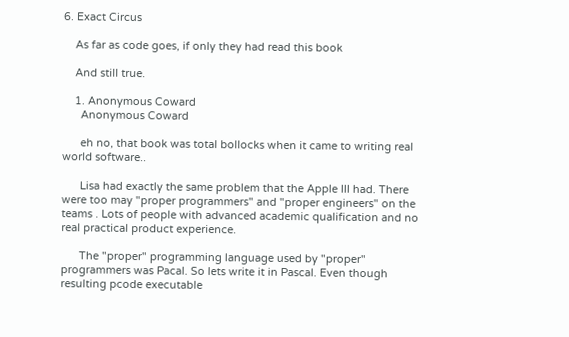6. Exact Circus

    As far as code goes, if only they had read this book

    And still true.

    1. Anonymous Coward
      Anonymous Coward

      eh no, that book was total bollocks when it came to writing real world software..

      Lisa had exactly the same problem that the Apple III had. There were too may "proper programmers" and "proper engineers" on the teams . Lots of people with advanced academic qualification and no real practical product experience.

      The "proper" programming language used by "proper" programmers was Pacal. So lets write it in Pascal. Even though resulting pcode executable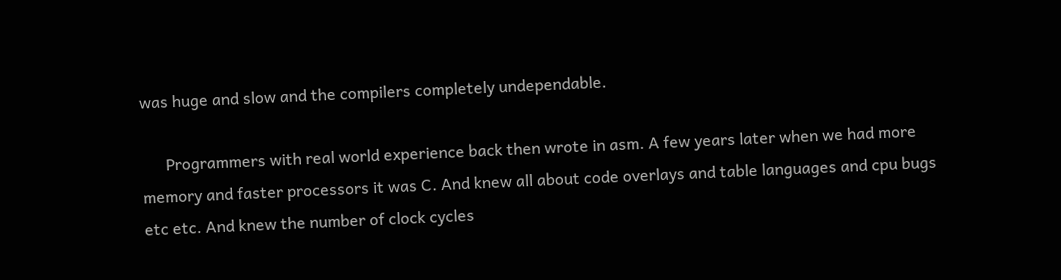was huge and slow and the compilers completely undependable.

      Programmers with real world experience back then wrote in asm. A few years later when we had more memory and faster processors it was C. And knew all about code overlays and table languages and cpu bugs etc etc. And knew the number of clock cycles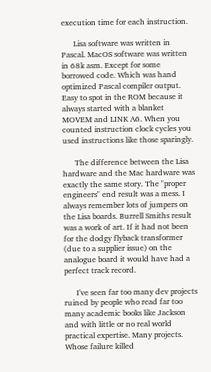execution time for each instruction.

      Lisa software was written in Pascal. MacOS software was written in 68k asm. Except for some borrowed code. Which was hand optimized Pascal compiler output. Easy to spot in the ROM because it always started with a blanket MOVEM and LINK A6. When you counted instruction clock cycles you used instructions like those sparingly.

      The difference between the Lisa hardware and the Mac hardware was exactly the same story. The "proper engineers" end result was a mess. I always remember lots of jumpers on the Lisa boards. Burrell Smiths result was a work of art. If it had not been for the dodgy flyback transformer (due to a supplier issue) on the analogue board it would have had a perfect track record.

      I've seen far too many dev projects ruined by people who read far too many academic books like Jackson and with little or no real world practical expertise. Many projects. Whose failure killed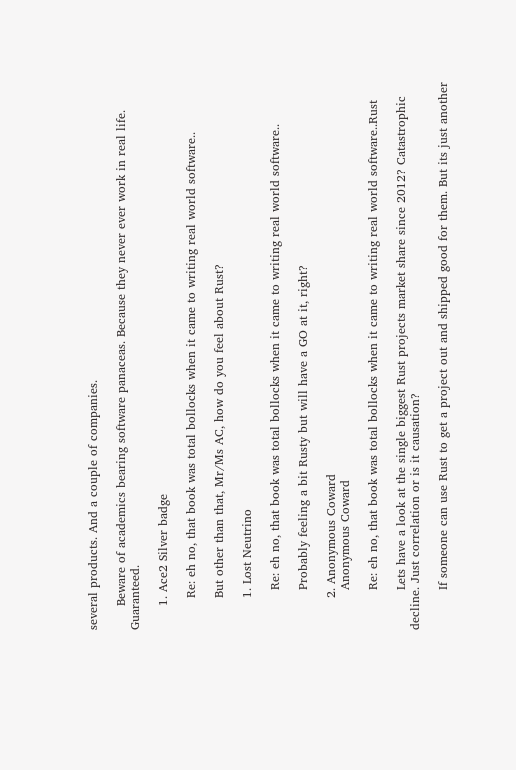several products. And a couple of companies.

      Beware of academics bearing software panaceas. Because they never ever work in real life. Guaranteed.

      1. Ace2 Silver badge

        Re: eh no, that book was total bollocks when it came to writing real world software..

        But other than that, Mr/Ms AC, how do you feel about Rust?

        1. Lost Neutrino

          Re: eh no, that book was total bollocks when it came to writing real world software..

          Probably feeling a bit Rusty but will have a GO at it, right?

        2. Anonymous Coward
          Anonymous Coward

          Re: eh no, that book was total bollocks when it came to writing real world software..Rust

          Lets have a look at the single biggest Rust projects market share since 2012? Catastrophic decline. Just correlation or is it causation?

          If someone can use Rust to get a project out and shipped good for them. But its just another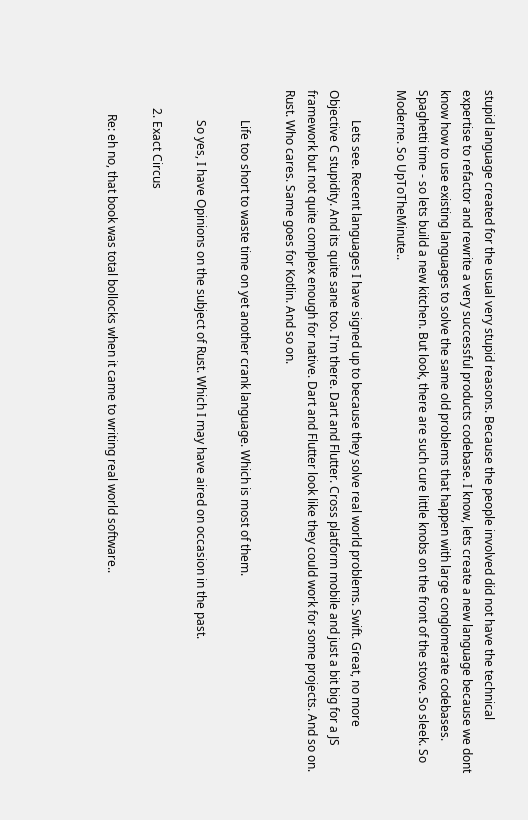stupid language created for the usual very stupid reasons. Because the people involved did not have the technical expertise to refactor and rewrite a very successful products codebase. I know, lets create a new language because we dont know how to use existing languages to solve the same old problems that happen with large conglomerate codebases. Spaghetti time - so lets build a new kitchen. But look, there are such cure little knobs on the front of the stove. So sleek. So Moderne. So UpToTheMinute..

          Lets see. Recent languages I have signed up to because they solve real world problems. Swift. Great, no more Objective C stupidity. And its quite sane too. I'm there. Dart and Flutter. Cross platform mobile and just a bit big for a JS framework but not quite complex enough for native. Dart and Flutter look like they could work for some projects. And so on. Rust. Who cares. Same goes for Kotlin. And so on.

          Life too short to waste time on yet another crank language. Which is most of them.

          So yes, I have Opinions on the subject of Rust. Which I may have aired on occasion in the past.

      2. Exact Circus

        Re: eh no, that book was total bollocks when it came to writing real world software..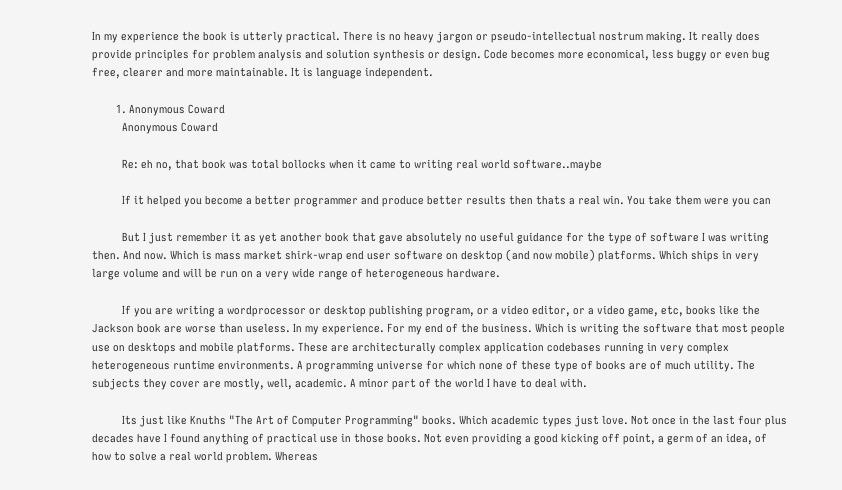In my experience the book is utterly practical. There is no heavy jargon or pseudo-intellectual nostrum making. It really does provide principles for problem analysis and solution synthesis or design. Code becomes more economical, less buggy or even bug free, clearer and more maintainable. It is language independent.

        1. Anonymous Coward
          Anonymous Coward

          Re: eh no, that book was total bollocks when it came to writing real world software..maybe

          If it helped you become a better programmer and produce better results then thats a real win. You take them were you can

          But I just remember it as yet another book that gave absolutely no useful guidance for the type of software I was writing then. And now. Which is mass market shirk-wrap end user software on desktop (and now mobile) platforms. Which ships in very large volume and will be run on a very wide range of heterogeneous hardware.

          If you are writing a wordprocessor or desktop publishing program, or a video editor, or a video game, etc, books like the Jackson book are worse than useless. In my experience. For my end of the business. Which is writing the software that most people use on desktops and mobile platforms. These are architecturally complex application codebases running in very complex heterogeneous runtime environments. A programming universe for which none of these type of books are of much utility. The subjects they cover are mostly, well, academic. A minor part of the world I have to deal with.

          Its just like Knuths "The Art of Computer Programming" books. Which academic types just love. Not once in the last four plus decades have I found anything of practical use in those books. Not even providing a good kicking off point, a germ of an idea, of how to solve a real world problem. Whereas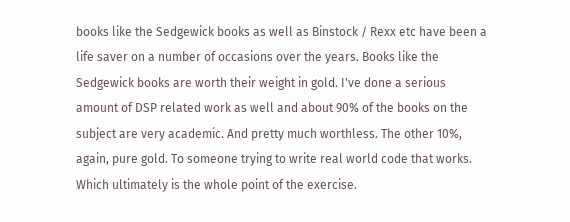books like the Sedgewick books as well as Binstock / Rexx etc have been a life saver on a number of occasions over the years. Books like the Sedgewick books are worth their weight in gold. I've done a serious amount of DSP related work as well and about 90% of the books on the subject are very academic. And pretty much worthless. The other 10%, again, pure gold. To someone trying to write real world code that works. Which ultimately is the whole point of the exercise.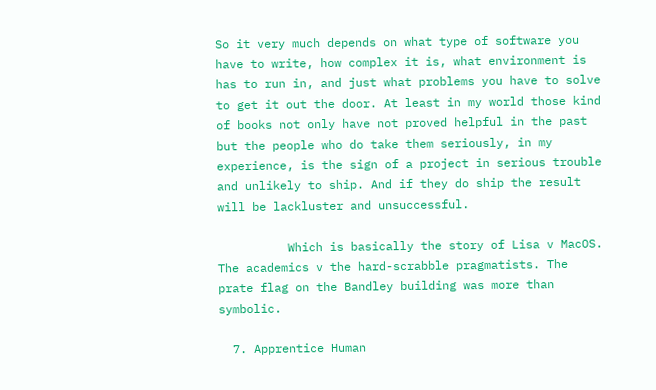So it very much depends on what type of software you have to write, how complex it is, what environment is has to run in, and just what problems you have to solve to get it out the door. At least in my world those kind of books not only have not proved helpful in the past but the people who do take them seriously, in my experience, is the sign of a project in serious trouble and unlikely to ship. And if they do ship the result will be lackluster and unsuccessful.

          Which is basically the story of Lisa v MacOS. The academics v the hard-scrabble pragmatists. The prate flag on the Bandley building was more than symbolic.

  7. Apprentice Human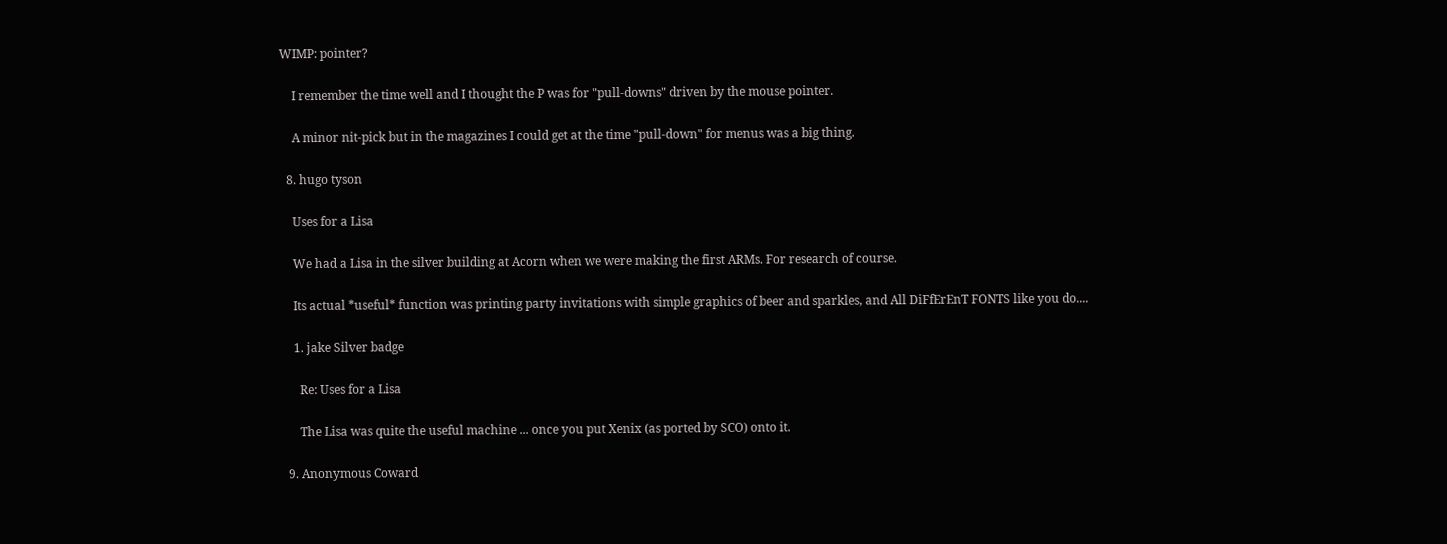WIMP: pointer?

    I remember the time well and I thought the P was for "pull-downs" driven by the mouse pointer.

    A minor nit-pick but in the magazines I could get at the time "pull-down" for menus was a big thing.

  8. hugo tyson

    Uses for a Lisa

    We had a Lisa in the silver building at Acorn when we were making the first ARMs. For research of course.

    Its actual *useful* function was printing party invitations with simple graphics of beer and sparkles, and All DiFfErEnT FONTS like you do....

    1. jake Silver badge

      Re: Uses for a Lisa

      The Lisa was quite the useful machine ... once you put Xenix (as ported by SCO) onto it.

  9. Anonymous Coward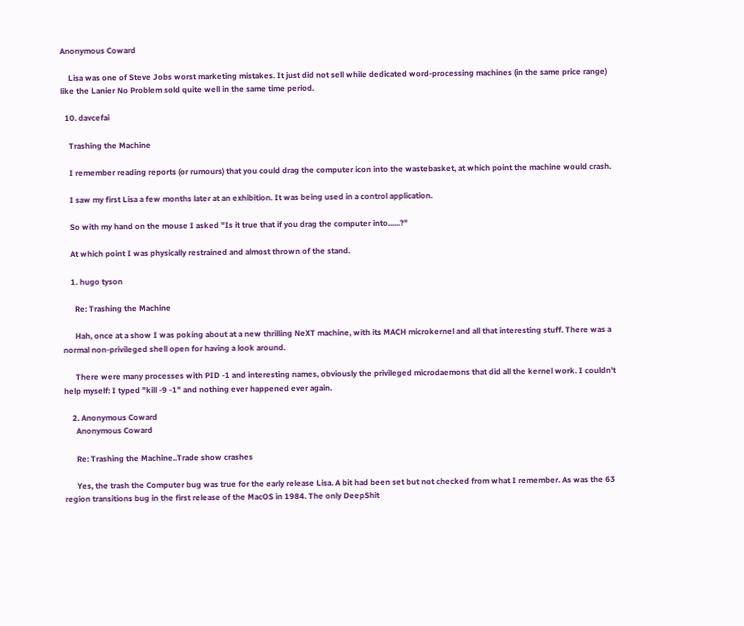Anonymous Coward

    Lisa was one of Steve Jobs worst marketing mistakes. It just did not sell while dedicated word-processing machines (in the same price range) like the Lanier No Problem sold quite well in the same time period.

  10. davcefai

    Trashing the Machine

    I remember reading reports (or rumours) that you could drag the computer icon into the wastebasket, at which point the machine would crash.

    I saw my first Lisa a few months later at an exhibition. It was being used in a control application.

    So with my hand on the mouse I asked "Is it true that if you drag the computer into......?"

    At which point I was physically restrained and almost thrown of the stand.

    1. hugo tyson

      Re: Trashing the Machine

      Hah, once at a show I was poking about at a new thrilling NeXT machine, with its MACH microkernel and all that interesting stuff. There was a normal non-privileged shell open for having a look around.

      There were many processes with PID -1 and interesting names, obviously the privileged microdaemons that did all the kernel work. I couldn't help myself: I typed "kill -9 -1" and nothing ever happened ever again.

    2. Anonymous Coward
      Anonymous Coward

      Re: Trashing the Machine..Trade show crashes

      Yes, the trash the Computer bug was true for the early release Lisa. A bit had been set but not checked from what I remember. As was the 63 region transitions bug in the first release of the MacOS in 1984. The only DeepShit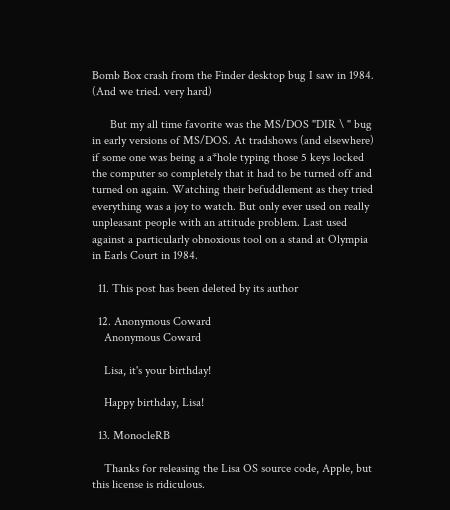Bomb Box crash from the Finder desktop bug I saw in 1984. (And we tried. very hard)

      But my all time favorite was the MS/DOS "DIR \ " bug in early versions of MS/DOS. At tradshows (and elsewhere) if some one was being a a*hole typing those 5 keys locked the computer so completely that it had to be turned off and turned on again. Watching their befuddlement as they tried everything was a joy to watch. But only ever used on really unpleasant people with an attitude problem. Last used against a particularly obnoxious tool on a stand at Olympia in Earls Court in 1984.

  11. This post has been deleted by its author

  12. Anonymous Coward
    Anonymous Coward

    Lisa, it's your birthday!

    Happy birthday, Lisa!

  13. MonocleRB

    Thanks for releasing the Lisa OS source code, Apple, but this license is ridiculous.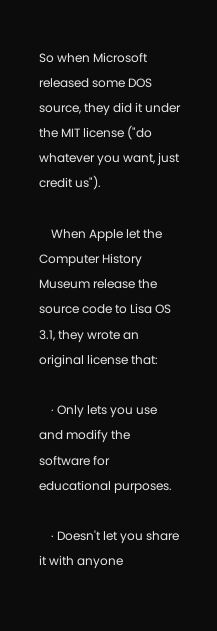So when Microsoft released some DOS source, they did it under the MIT license ("do whatever you want, just credit us").

    When Apple let the Computer History Museum release the source code to Lisa OS 3.1, they wrote an original license that:

    · Only lets you use and modify the software for educational purposes.

    · Doesn't let you share it with anyone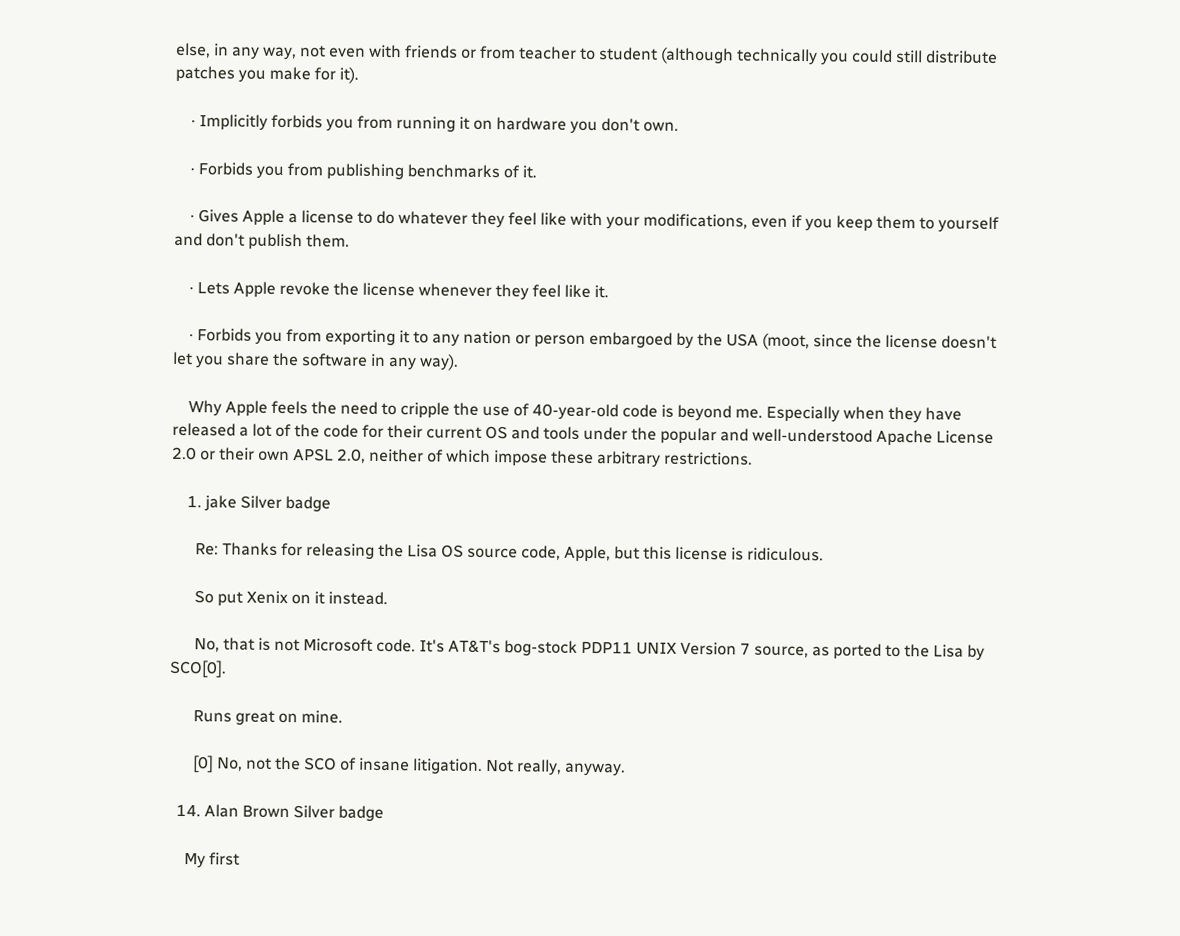else, in any way, not even with friends or from teacher to student (although technically you could still distribute patches you make for it).

    · Implicitly forbids you from running it on hardware you don't own.

    · Forbids you from publishing benchmarks of it.

    · Gives Apple a license to do whatever they feel like with your modifications, even if you keep them to yourself and don't publish them.

    · Lets Apple revoke the license whenever they feel like it.

    · Forbids you from exporting it to any nation or person embargoed by the USA (moot, since the license doesn't let you share the software in any way).

    Why Apple feels the need to cripple the use of 40-year-old code is beyond me. Especially when they have released a lot of the code for their current OS and tools under the popular and well-understood Apache License 2.0 or their own APSL 2.0, neither of which impose these arbitrary restrictions.

    1. jake Silver badge

      Re: Thanks for releasing the Lisa OS source code, Apple, but this license is ridiculous.

      So put Xenix on it instead.

      No, that is not Microsoft code. It's AT&T's bog-stock PDP11 UNIX Version 7 source, as ported to the Lisa by SCO[0].

      Runs great on mine.

      [0] No, not the SCO of insane litigation. Not really, anyway.

  14. Alan Brown Silver badge

    My first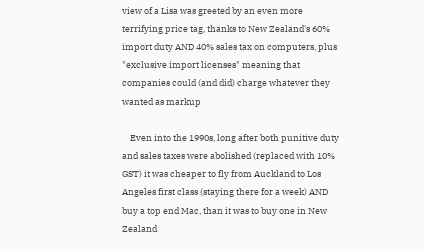view of a Lisa was greeted by an even more terrifying price tag, thanks to New Zealand's 60% import duty AND 40% sales tax on computers, plus "exclusive import licenses" meaning that companies could (and did) charge whatever they wanted as markup

    Even into the 1990s, long after both punitive duty and sales taxes were abolished (replaced with 10% GST) it was cheaper to fly from Auckland to Los Angeles first class (staying there for a week) AND buy a top end Mac, than it was to buy one in New Zealand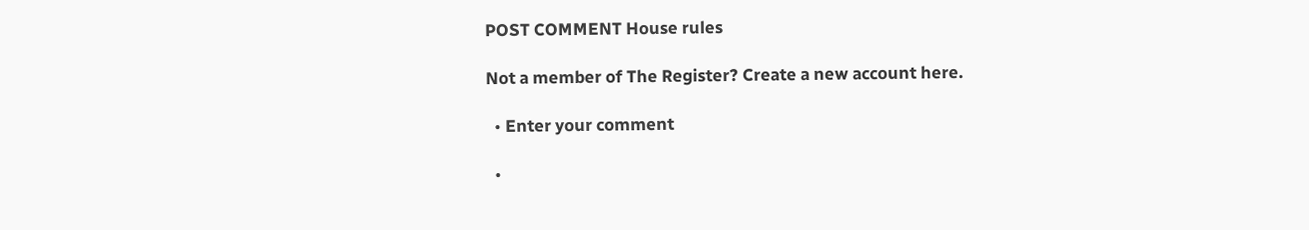POST COMMENT House rules

Not a member of The Register? Create a new account here.

  • Enter your comment

  •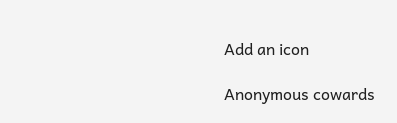Add an icon

Anonymous cowards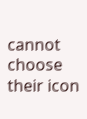cannot choose their icon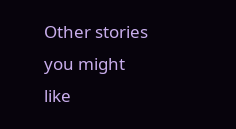Other stories you might like